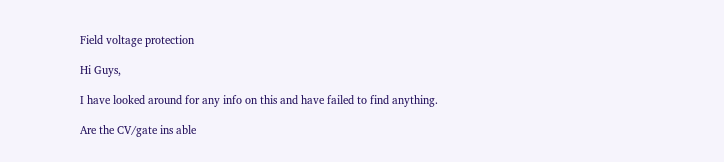Field voltage protection

Hi Guys,

I have looked around for any info on this and have failed to find anything.

Are the CV/gate ins able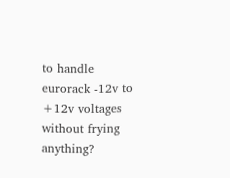to handle eurorack -12v to +12v voltages without frying anything?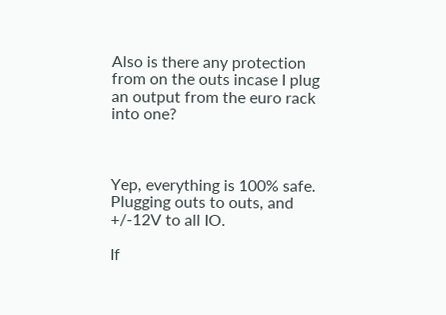Also is there any protection from on the outs incase I plug an output from the euro rack into one?



Yep, everything is 100% safe. Plugging outs to outs, and +/-12V to all IO.

If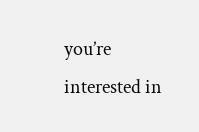you’re interested in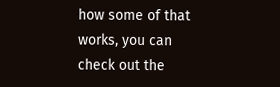how some of that works, you can check out the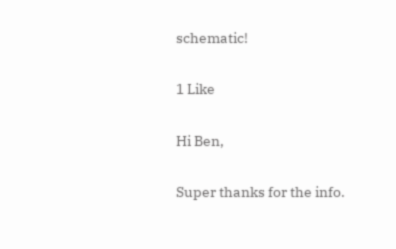schematic!

1 Like

Hi Ben,

Super thanks for the info.